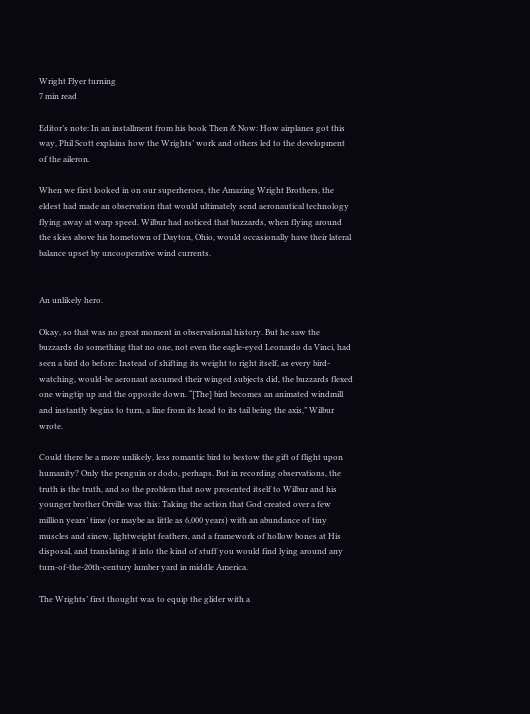Wright Flyer turning
7 min read

Editor’s note: In an installment from his book Then & Now: How airplanes got this way, Phil Scott explains how the Wrights’ work and others led to the development of the aileron.

When we first looked in on our superheroes, the Amazing Wright Brothers, the eldest had made an observation that would ultimately send aeronautical technology flying away at warp speed. Wilbur had noticed that buzzards, when flying around the skies above his hometown of Dayton, Ohio, would occasionally have their lateral balance upset by uncooperative wind currents.


An unlikely hero.

Okay, so that was no great moment in observational history. But he saw the buzzards do something that no one, not even the eagle-eyed Leonardo da Vinci, had seen a bird do before: Instead of shifting its weight to right itself, as every bird-watching, would-be aeronaut assumed their winged subjects did, the buzzards flexed one wingtip up and the opposite down. “[The] bird becomes an animated windmill and instantly begins to turn, a line from its head to its tail being the axis,” Wilbur wrote.

Could there be a more unlikely, less romantic bird to bestow the gift of flight upon humanity? Only the penguin or dodo, perhaps. But in recording observations, the truth is the truth, and so the problem that now presented itself to Wilbur and his younger brother Orville was this: Taking the action that God created over a few million years’ time (or maybe as little as 6,000 years) with an abundance of tiny muscles and sinew, lightweight feathers, and a framework of hollow bones at His disposal, and translating it into the kind of stuff you would find lying around any turn-of-the-20th-century lumber yard in middle America.

The Wrights’ first thought was to equip the glider with a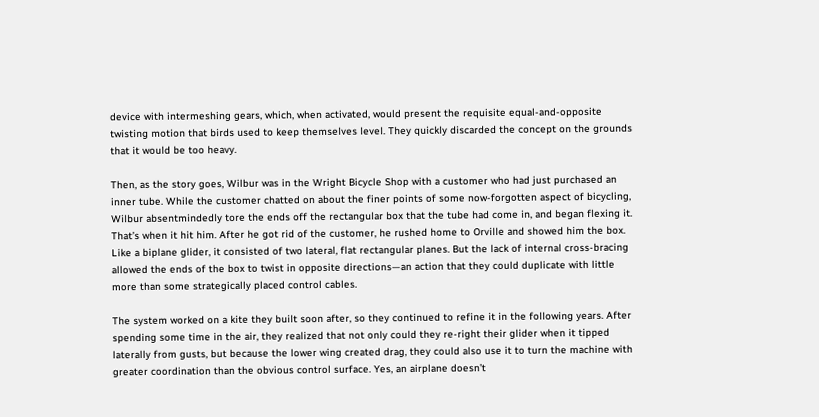device with intermeshing gears, which, when activated, would present the requisite equal-and-opposite twisting motion that birds used to keep themselves level. They quickly discarded the concept on the grounds that it would be too heavy.

Then, as the story goes, Wilbur was in the Wright Bicycle Shop with a customer who had just purchased an inner tube. While the customer chatted on about the finer points of some now-forgotten aspect of bicycling, Wilbur absentmindedly tore the ends off the rectangular box that the tube had come in, and began flexing it. That’s when it hit him. After he got rid of the customer, he rushed home to Orville and showed him the box. Like a biplane glider, it consisted of two lateral, flat rectangular planes. But the lack of internal cross-bracing allowed the ends of the box to twist in opposite directions—an action that they could duplicate with little more than some strategically placed control cables.

The system worked on a kite they built soon after, so they continued to refine it in the following years. After spending some time in the air, they realized that not only could they re-right their glider when it tipped laterally from gusts, but because the lower wing created drag, they could also use it to turn the machine with greater coordination than the obvious control surface. Yes, an airplane doesn’t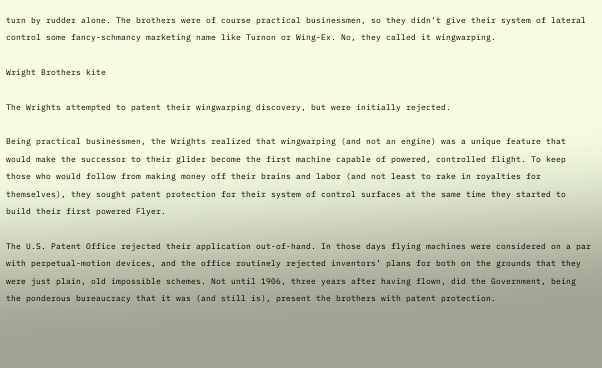turn by rudder alone. The brothers were of course practical businessmen, so they didn’t give their system of lateral control some fancy-schmancy marketing name like Turnon or Wing-Ex. No, they called it wingwarping.

Wright Brothers kite

The Wrights attempted to patent their wingwarping discovery, but were initially rejected.

Being practical businessmen, the Wrights realized that wingwarping (and not an engine) was a unique feature that would make the successor to their glider become the first machine capable of powered, controlled flight. To keep those who would follow from making money off their brains and labor (and not least to rake in royalties for themselves), they sought patent protection for their system of control surfaces at the same time they started to build their first powered Flyer.

The U.S. Patent Office rejected their application out-of-hand. In those days flying machines were considered on a par with perpetual-motion devices, and the office routinely rejected inventors’ plans for both on the grounds that they were just plain, old impossible schemes. Not until 1906, three years after having flown, did the Government, being the ponderous bureaucracy that it was (and still is), present the brothers with patent protection.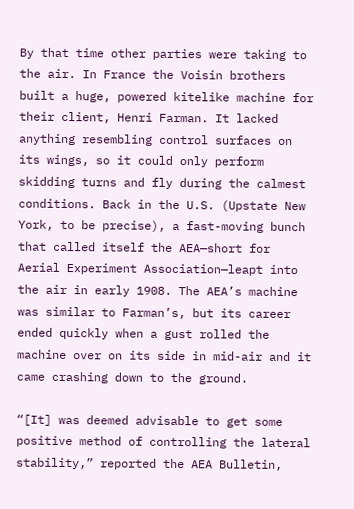By that time other parties were taking to the air. In France the Voisin brothers built a huge, powered kitelike machine for their client, Henri Farman. It lacked anything resembling control surfaces on its wings, so it could only perform skidding turns and fly during the calmest conditions. Back in the U.S. (Upstate New York, to be precise), a fast-moving bunch that called itself the AEA—short for Aerial Experiment Association—leapt into the air in early 1908. The AEA’s machine was similar to Farman’s, but its career ended quickly when a gust rolled the machine over on its side in mid-air and it came crashing down to the ground.

“[It] was deemed advisable to get some positive method of controlling the lateral stability,” reported the AEA Bulletin,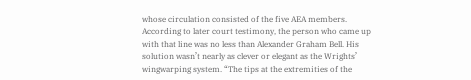whose circulation consisted of the five AEA members. According to later court testimony, the person who came up with that line was no less than Alexander Graham Bell. His solution wasn’t nearly as clever or elegant as the Wrights’ wingwarping system. “The tips at the extremities of the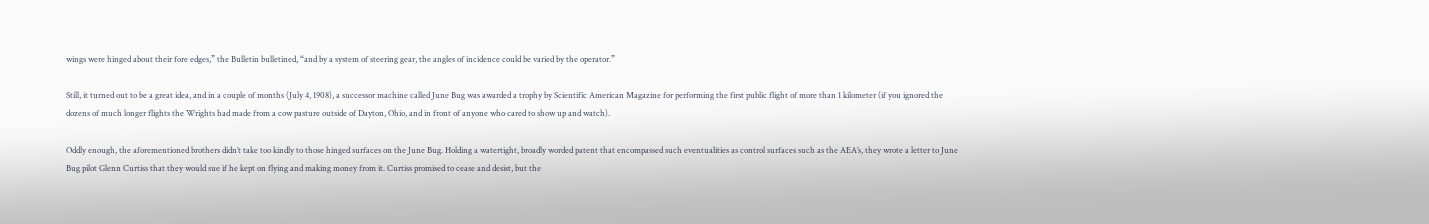wings were hinged about their fore edges,” the Bulletin bulletined, “and by a system of steering gear, the angles of incidence could be varied by the operator.”

Still, it turned out to be a great idea, and in a couple of months (July 4, 1908), a successor machine called June Bug was awarded a trophy by Scientific American Magazine for performing the first public flight of more than 1 kilometer (if you ignored the dozens of much longer flights the Wrights had made from a cow pasture outside of Dayton, Ohio, and in front of anyone who cared to show up and watch).

Oddly enough, the aforementioned brothers didn’t take too kindly to those hinged surfaces on the June Bug. Holding a watertight, broadly worded patent that encompassed such eventualities as control surfaces such as the AEA’s, they wrote a letter to June Bug pilot Glenn Curtiss that they would sue if he kept on flying and making money from it. Curtiss promised to cease and desist, but the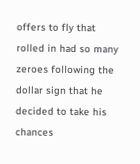offers to fly that rolled in had so many zeroes following the dollar sign that he decided to take his chances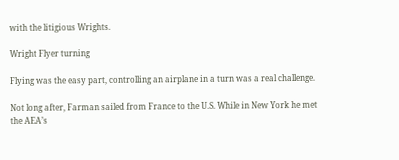with the litigious Wrights.

Wright Flyer turning

Flying was the easy part, controlling an airplane in a turn was a real challenge.

Not long after, Farman sailed from France to the U.S. While in New York he met the AEA’s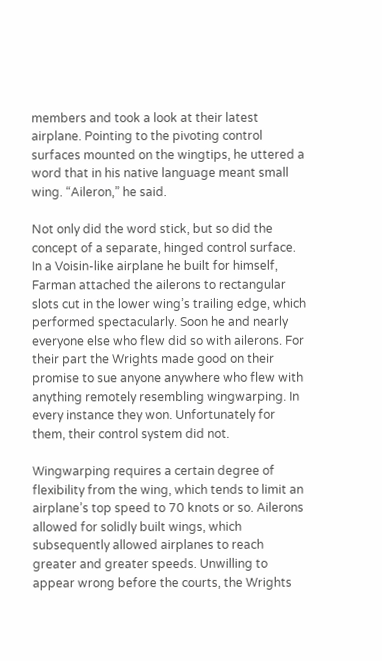members and took a look at their latest airplane. Pointing to the pivoting control surfaces mounted on the wingtips, he uttered a word that in his native language meant small wing. “Aileron,” he said.

Not only did the word stick, but so did the concept of a separate, hinged control surface. In a Voisin-like airplane he built for himself, Farman attached the ailerons to rectangular slots cut in the lower wing’s trailing edge, which performed spectacularly. Soon he and nearly everyone else who flew did so with ailerons. For their part the Wrights made good on their promise to sue anyone anywhere who flew with anything remotely resembling wingwarping. In every instance they won. Unfortunately for them, their control system did not.

Wingwarping requires a certain degree of flexibility from the wing, which tends to limit an airplane’s top speed to 70 knots or so. Ailerons allowed for solidly built wings, which subsequently allowed airplanes to reach greater and greater speeds. Unwilling to appear wrong before the courts, the Wrights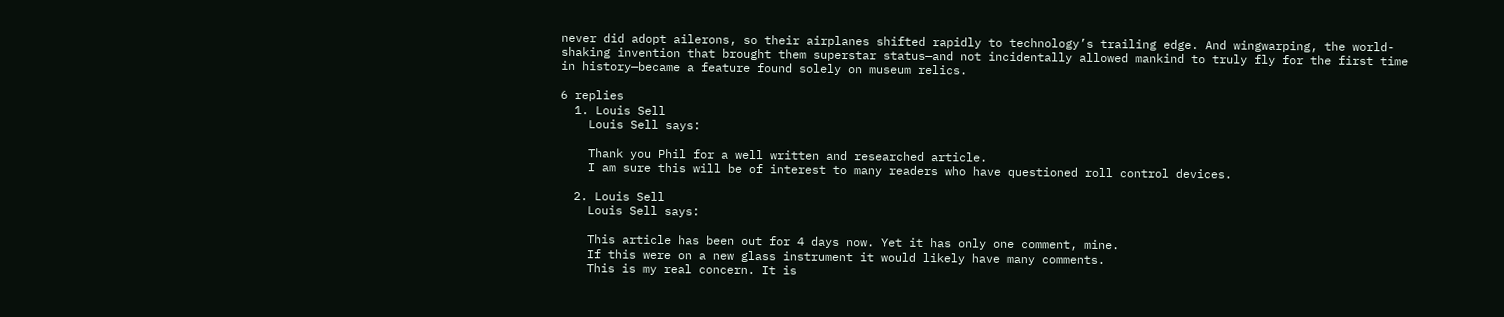never did adopt ailerons, so their airplanes shifted rapidly to technology’s trailing edge. And wingwarping, the world-shaking invention that brought them superstar status—and not incidentally allowed mankind to truly fly for the first time in history—became a feature found solely on museum relics.

6 replies
  1. Louis Sell
    Louis Sell says:

    Thank you Phil for a well written and researched article.
    I am sure this will be of interest to many readers who have questioned roll control devices.

  2. Louis Sell
    Louis Sell says:

    This article has been out for 4 days now. Yet it has only one comment, mine.
    If this were on a new glass instrument it would likely have many comments.
    This is my real concern. It is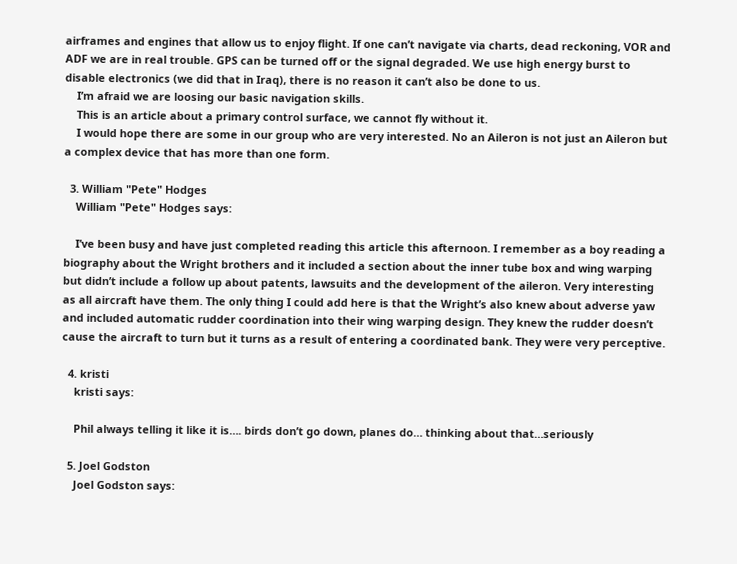airframes and engines that allow us to enjoy flight. If one can’t navigate via charts, dead reckoning, VOR and ADF we are in real trouble. GPS can be turned off or the signal degraded. We use high energy burst to disable electronics (we did that in Iraq), there is no reason it can’t also be done to us.
    I’m afraid we are loosing our basic navigation skills.
    This is an article about a primary control surface, we cannot fly without it.
    I would hope there are some in our group who are very interested. No an Aileron is not just an Aileron but a complex device that has more than one form.

  3. William "Pete" Hodges
    William "Pete" Hodges says:

    I’ve been busy and have just completed reading this article this afternoon. I remember as a boy reading a biography about the Wright brothers and it included a section about the inner tube box and wing warping but didn’t include a follow up about patents, lawsuits and the development of the aileron. Very interesting as all aircraft have them. The only thing I could add here is that the Wright’s also knew about adverse yaw and included automatic rudder coordination into their wing warping design. They knew the rudder doesn’t cause the aircraft to turn but it turns as a result of entering a coordinated bank. They were very perceptive.

  4. kristi
    kristi says:

    Phil always telling it like it is…. birds don’t go down, planes do… thinking about that…seriously

  5. Joel Godston
    Joel Godston says: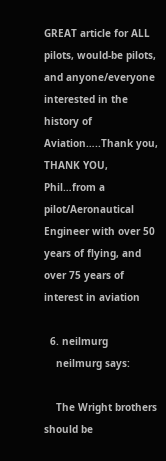GREAT article for ALL pilots, would-be pilots, and anyone/everyone interested in the history of Aviation…..Thank you, THANK YOU, Phil…from a pilot/Aeronautical Engineer with over 50 years of flying, and over 75 years of interest in aviation

  6. neilmurg
    neilmurg says:

    The Wright brothers should be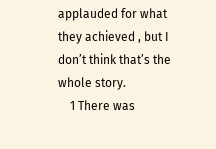applauded for what they achieved , but I don’t think that’s the whole story.
    1 There was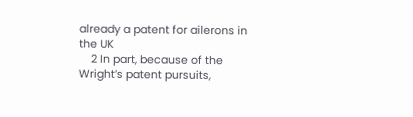already a patent for ailerons in the UK
    2 In part, because of the Wright’s patent pursuits,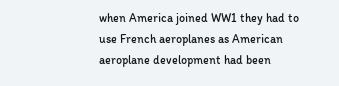when America joined WW1 they had to use French aeroplanes as American aeroplane development had been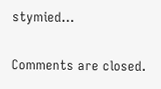stymied…

Comments are closed.